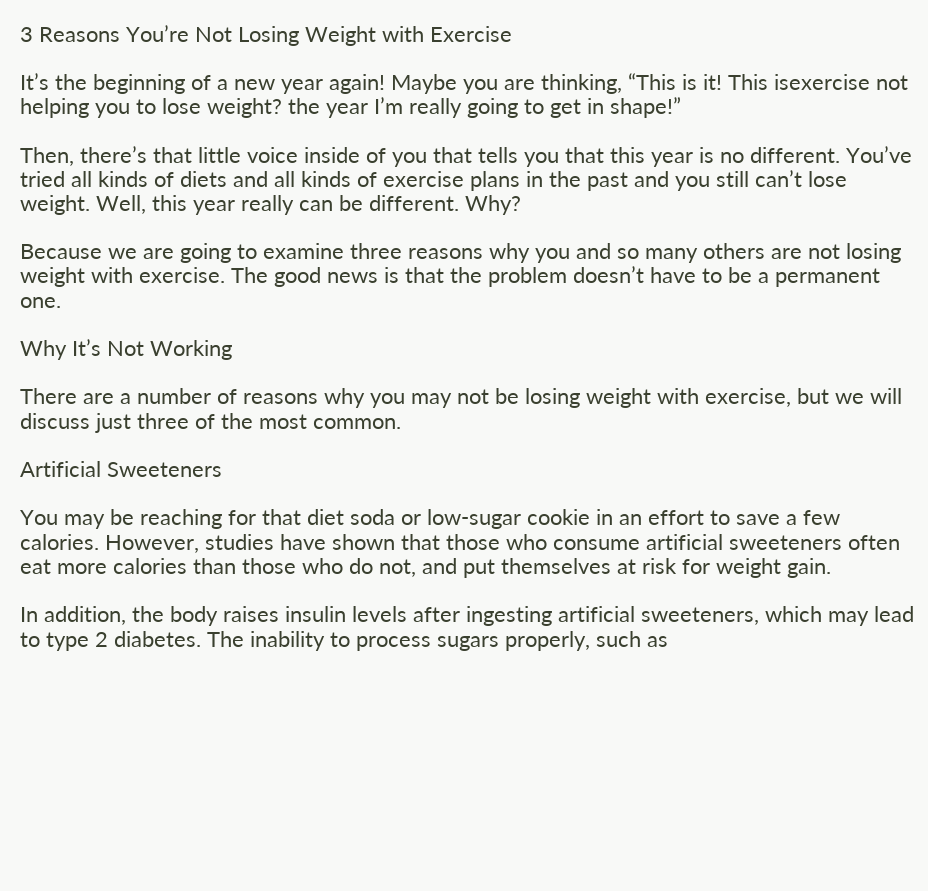3 Reasons You’re Not Losing Weight with Exercise

It’s the beginning of a new year again! Maybe you are thinking, “This is it! This isexercise not helping you to lose weight? the year I’m really going to get in shape!”

Then, there’s that little voice inside of you that tells you that this year is no different. You’ve tried all kinds of diets and all kinds of exercise plans in the past and you still can’t lose weight. Well, this year really can be different. Why?

Because we are going to examine three reasons why you and so many others are not losing weight with exercise. The good news is that the problem doesn’t have to be a permanent one.

Why It’s Not Working

There are a number of reasons why you may not be losing weight with exercise, but we will discuss just three of the most common.

Artificial Sweeteners

You may be reaching for that diet soda or low-sugar cookie in an effort to save a few calories. However, studies have shown that those who consume artificial sweeteners often eat more calories than those who do not, and put themselves at risk for weight gain.

In addition, the body raises insulin levels after ingesting artificial sweeteners, which may lead to type 2 diabetes. The inability to process sugars properly, such as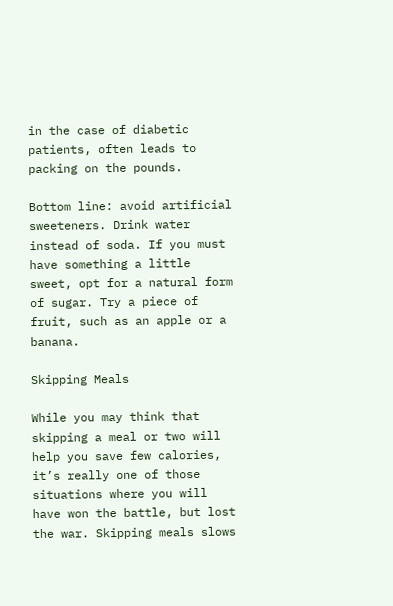in the case of diabetic patients, often leads to packing on the pounds.

Bottom line: avoid artificial sweeteners. Drink water instead of soda. If you must have something a little sweet, opt for a natural form of sugar. Try a piece of fruit, such as an apple or a banana.

Skipping Meals

While you may think that skipping a meal or two will help you save few calories, it’s really one of those situations where you will have won the battle, but lost the war. Skipping meals slows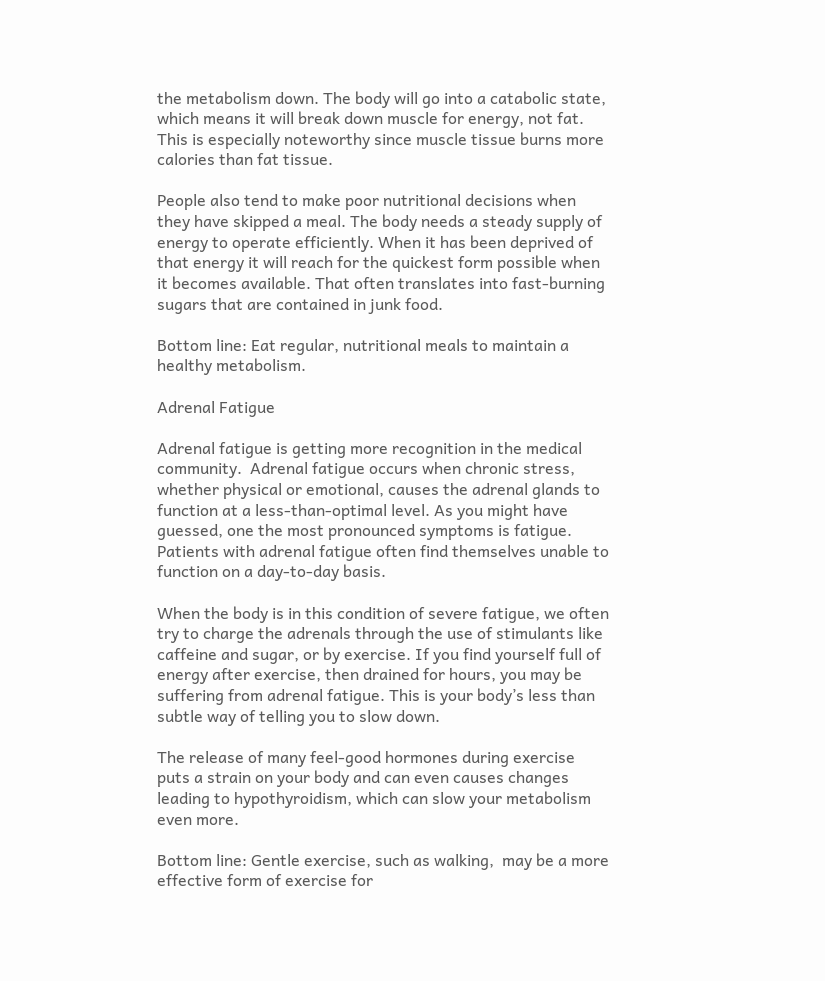the metabolism down. The body will go into a catabolic state, which means it will break down muscle for energy, not fat. This is especially noteworthy since muscle tissue burns more calories than fat tissue.

People also tend to make poor nutritional decisions when they have skipped a meal. The body needs a steady supply of energy to operate efficiently. When it has been deprived of that energy it will reach for the quickest form possible when it becomes available. That often translates into fast-burning sugars that are contained in junk food.

Bottom line: Eat regular, nutritional meals to maintain a healthy metabolism.

Adrenal Fatigue

Adrenal fatigue is getting more recognition in the medical community.  Adrenal fatigue occurs when chronic stress, whether physical or emotional, causes the adrenal glands to function at a less-than-optimal level. As you might have guessed, one the most pronounced symptoms is fatigue. Patients with adrenal fatigue often find themselves unable to function on a day-to-day basis.

When the body is in this condition of severe fatigue, we often try to charge the adrenals through the use of stimulants like caffeine and sugar, or by exercise. If you find yourself full of energy after exercise, then drained for hours, you may be suffering from adrenal fatigue. This is your body’s less than subtle way of telling you to slow down.

The release of many feel-good hormones during exercise puts a strain on your body and can even causes changes leading to hypothyroidism, which can slow your metabolism even more.

Bottom line: Gentle exercise, such as walking,  may be a more effective form of exercise for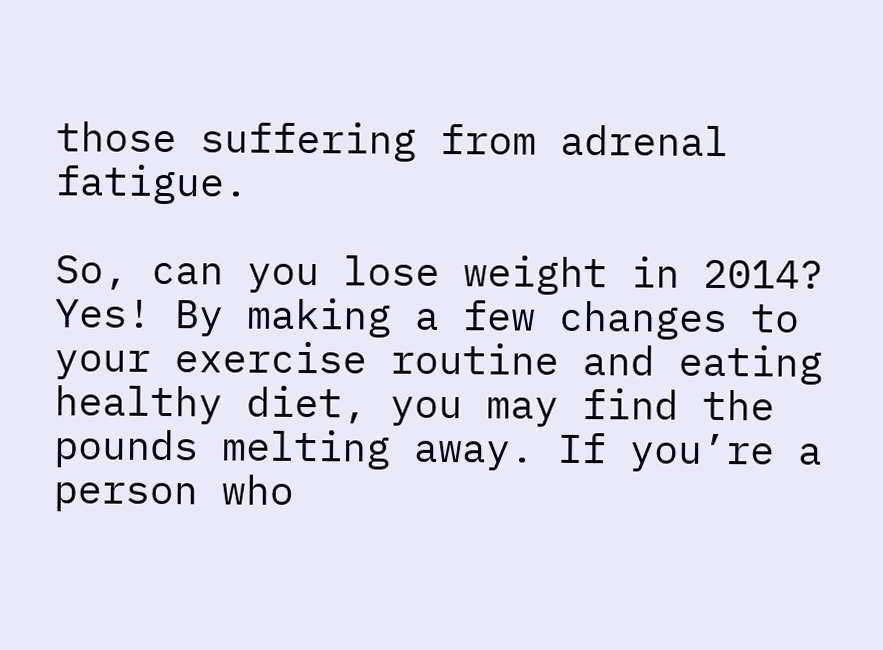those suffering from adrenal fatigue.

So, can you lose weight in 2014? Yes! By making a few changes to your exercise routine and eating healthy diet, you may find the pounds melting away. If you’re a person who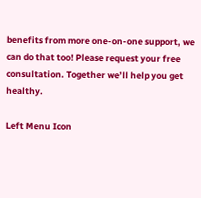benefits from more one-on-one support, we can do that too! Please request your free consultation. Together we’ll help you get healthy.

Left Menu Icon